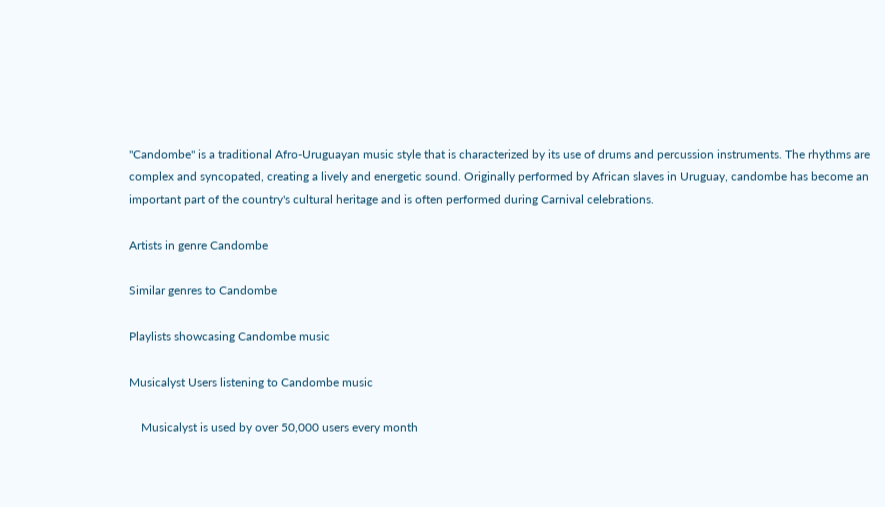"Candombe" is a traditional Afro-Uruguayan music style that is characterized by its use of drums and percussion instruments. The rhythms are complex and syncopated, creating a lively and energetic sound. Originally performed by African slaves in Uruguay, candombe has become an important part of the country's cultural heritage and is often performed during Carnival celebrations.

Artists in genre Candombe

Similar genres to Candombe

Playlists showcasing Candombe music

Musicalyst Users listening to Candombe music

    Musicalyst is used by over 50,000 users every month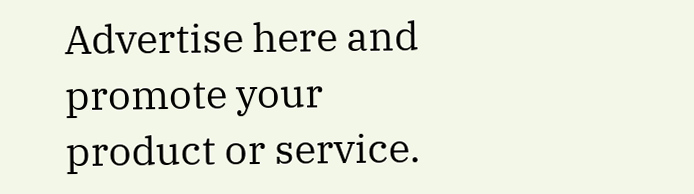Advertise here and promote your product or service.